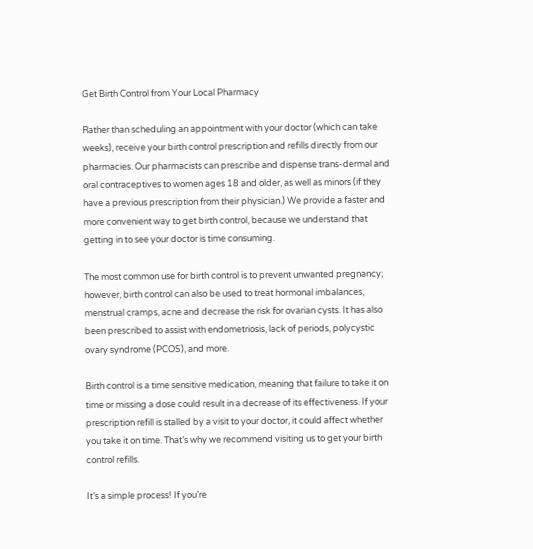Get Birth Control from Your Local Pharmacy

Rather than scheduling an appointment with your doctor (which can take weeks), receive your birth control prescription and refills directly from our pharmacies. Our pharmacists can prescribe and dispense trans-dermal and oral contraceptives to women ages 18 and older, as well as minors (if they have a previous prescription from their physician.) We provide a faster and more convenient way to get birth control, because we understand that getting in to see your doctor is time consuming.

The most common use for birth control is to prevent unwanted pregnancy; however, birth control can also be used to treat hormonal imbalances, menstrual cramps, acne and decrease the risk for ovarian cysts. It has also been prescribed to assist with endometriosis, lack of periods, polycystic ovary syndrome (PCOS), and more.

Birth control is a time sensitive medication, meaning that failure to take it on time or missing a dose could result in a decrease of its effectiveness. If your prescription refill is stalled by a visit to your doctor, it could affect whether you take it on time. That’s why we recommend visiting us to get your birth control refills.

It’s a simple process! If you’re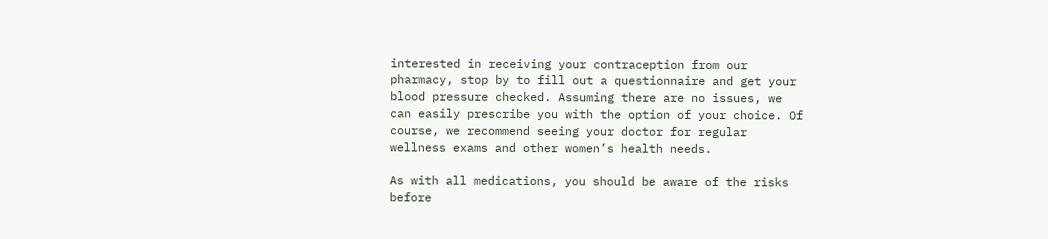interested in receiving your contraception from our pharmacy, stop by to fill out a questionnaire and get your blood pressure checked. Assuming there are no issues, we can easily prescribe you with the option of your choice. Of course, we recommend seeing your doctor for regular wellness exams and other women’s health needs.

As with all medications, you should be aware of the risks before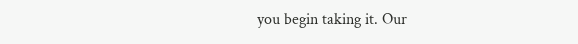you begin taking it. Our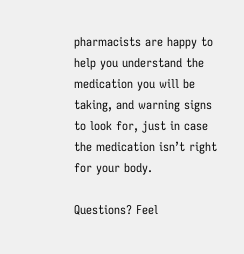pharmacists are happy to help you understand the medication you will be taking, and warning signs to look for, just in case the medication isn’t right for your body.

Questions? Feel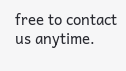free to contact us anytime.